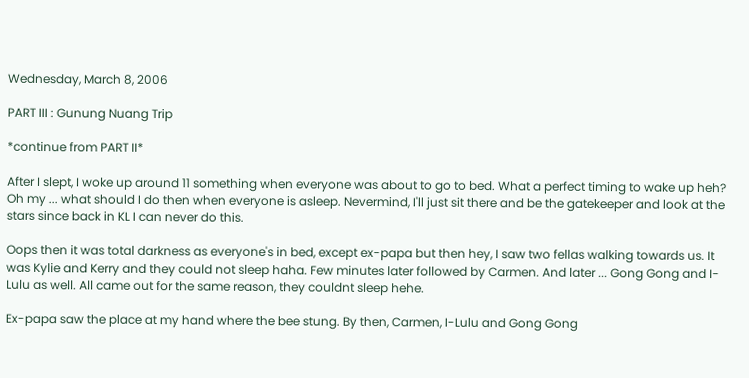Wednesday, March 8, 2006

PART III : Gunung Nuang Trip

*continue from PART II*

After I slept, I woke up around 11 something when everyone was about to go to bed. What a perfect timing to wake up heh? Oh my ... what should I do then when everyone is asleep. Nevermind, I'll just sit there and be the gatekeeper and look at the stars since back in KL I can never do this.

Oops then it was total darkness as everyone's in bed, except ex-papa but then hey, I saw two fellas walking towards us. It was Kylie and Kerry and they could not sleep haha. Few minutes later followed by Carmen. And later ... Gong Gong and I-Lulu as well. All came out for the same reason, they couldnt sleep hehe.

Ex-papa saw the place at my hand where the bee stung. By then, Carmen, I-Lulu and Gong Gong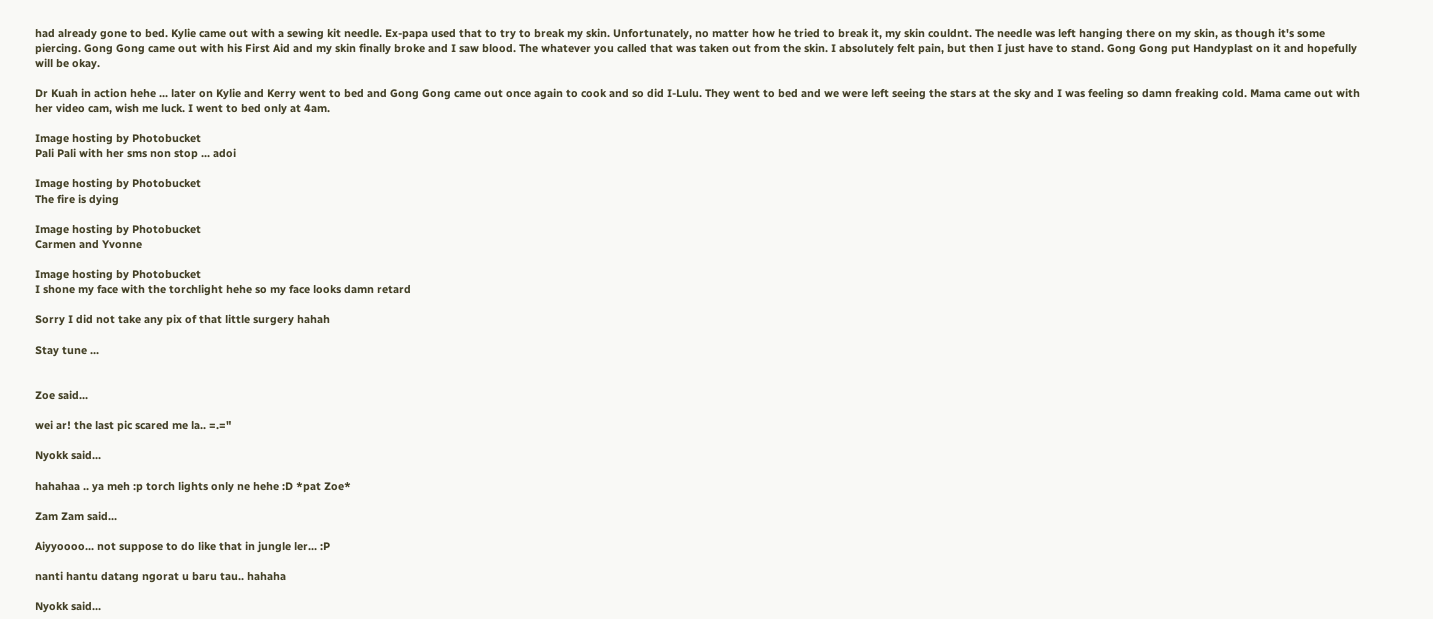had already gone to bed. Kylie came out with a sewing kit needle. Ex-papa used that to try to break my skin. Unfortunately, no matter how he tried to break it, my skin couldnt. The needle was left hanging there on my skin, as though it's some piercing. Gong Gong came out with his First Aid and my skin finally broke and I saw blood. The whatever you called that was taken out from the skin. I absolutely felt pain, but then I just have to stand. Gong Gong put Handyplast on it and hopefully will be okay.

Dr Kuah in action hehe ... later on Kylie and Kerry went to bed and Gong Gong came out once again to cook and so did I-Lulu. They went to bed and we were left seeing the stars at the sky and I was feeling so damn freaking cold. Mama came out with her video cam, wish me luck. I went to bed only at 4am.

Image hosting by Photobucket
Pali Pali with her sms non stop ... adoi

Image hosting by Photobucket
The fire is dying

Image hosting by Photobucket
Carmen and Yvonne

Image hosting by Photobucket
I shone my face with the torchlight hehe so my face looks damn retard

Sorry I did not take any pix of that little surgery hahah

Stay tune ...


Zoe said...

wei ar! the last pic scared me la.. =.="

Nyokk said...

hahahaa .. ya meh :p torch lights only ne hehe :D *pat Zoe*

Zam Zam said...

Aiyyoooo... not suppose to do like that in jungle ler... :P

nanti hantu datang ngorat u baru tau.. hahaha

Nyokk said...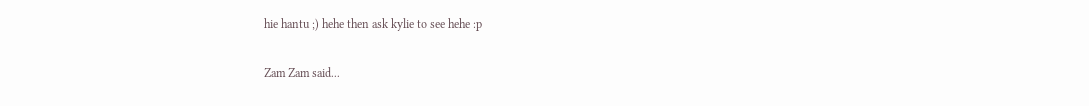hie hantu ;) hehe then ask kylie to see hehe :p

Zam Zam said...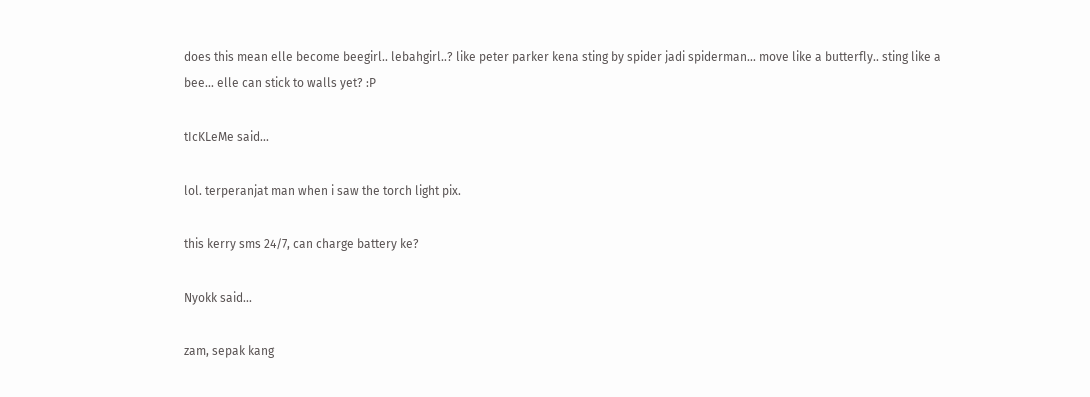does this mean elle become beegirl.. lebahgirl..? like peter parker kena sting by spider jadi spiderman... move like a butterfly.. sting like a bee... elle can stick to walls yet? :P

tIcKLeMe said...

lol. terperanjat man when i saw the torch light pix.

this kerry sms 24/7, can charge battery ke?

Nyokk said...

zam, sepak kang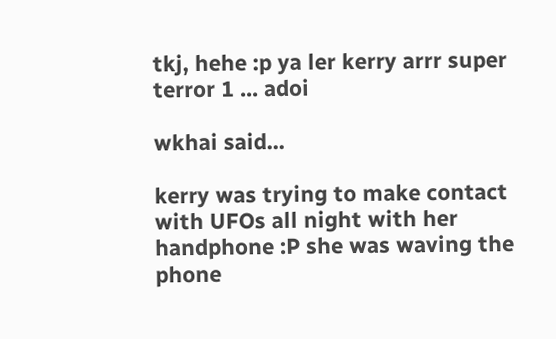tkj, hehe :p ya ler kerry arrr super terror 1 ... adoi

wkhai said...

kerry was trying to make contact with UFOs all night with her handphone :P she was waving the phone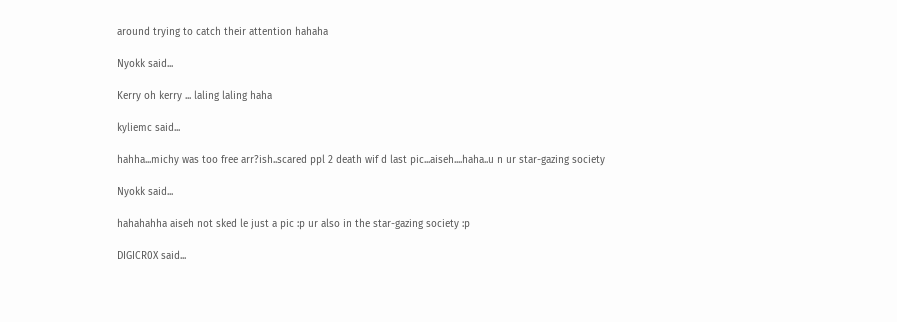around trying to catch their attention hahaha

Nyokk said...

Kerry oh kerry ... laling laling haha

kyliemc said...

hahha...michy was too free arr?ish..scared ppl 2 death wif d last pic...aiseh....haha..u n ur star-gazing society

Nyokk said...

hahahahha aiseh not sked le just a pic :p ur also in the star-gazing society :p

DIGICR0X said...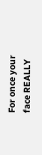For once your face REALLY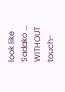look like Sadako ... WITHOUT touch-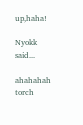up,haha!

Nyokk said...

ahahahah torch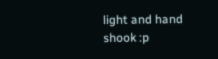light and hand shook :p